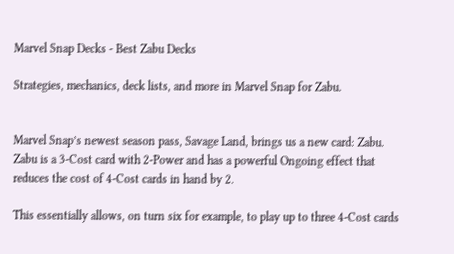Marvel Snap Decks - Best Zabu Decks

Strategies, mechanics, deck lists, and more in Marvel Snap for Zabu.


Marvel Snap’s newest season pass, Savage Land, brings us a new card: Zabu. Zabu is a 3-Cost card with 2-Power and has a powerful Ongoing effect that reduces the cost of 4-Cost cards in hand by 2.

This essentially allows, on turn six for example, to play up to three 4-Cost cards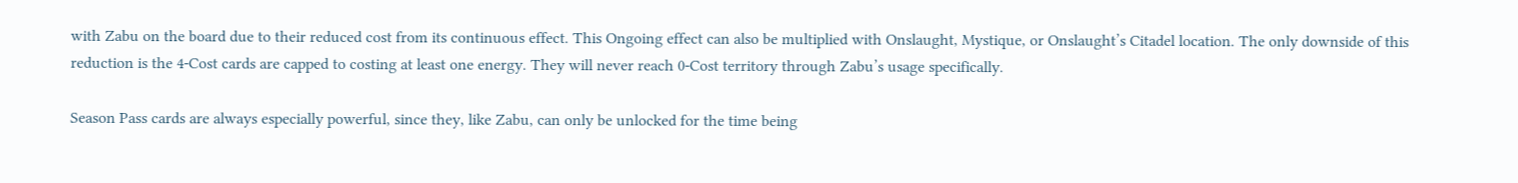with Zabu on the board due to their reduced cost from its continuous effect. This Ongoing effect can also be multiplied with Onslaught, Mystique, or Onslaught’s Citadel location. The only downside of this reduction is the 4-Cost cards are capped to costing at least one energy. They will never reach 0-Cost territory through Zabu’s usage specifically.

Season Pass cards are always especially powerful, since they, like Zabu, can only be unlocked for the time being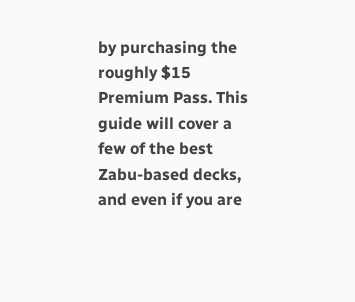by purchasing the roughly $15 Premium Pass. This guide will cover a few of the best Zabu-based decks, and even if you are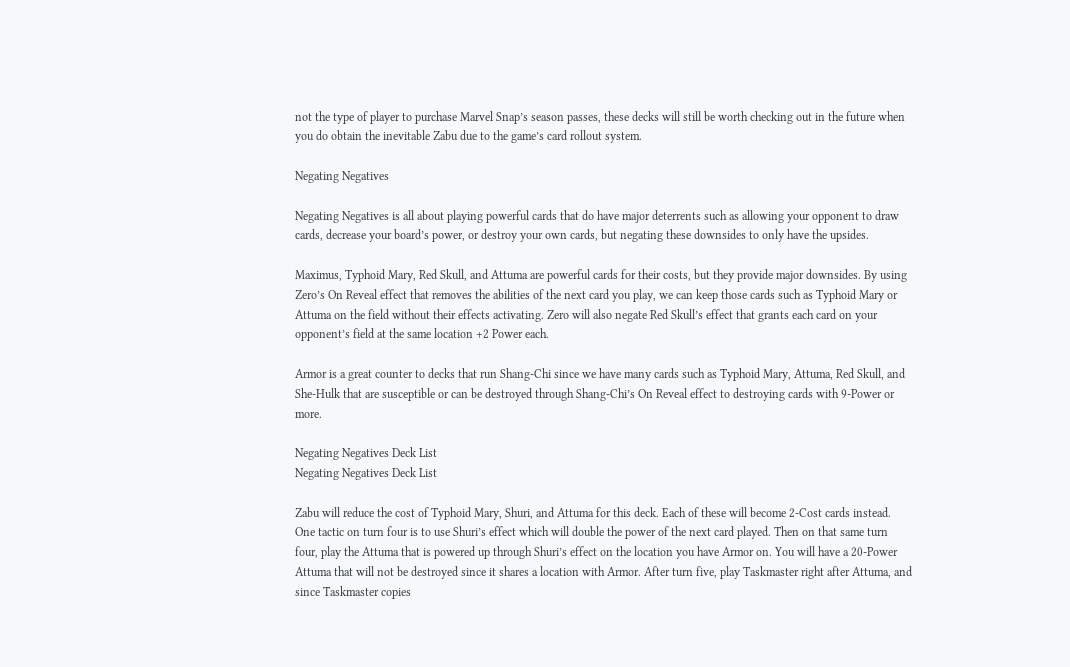not the type of player to purchase Marvel Snap’s season passes, these decks will still be worth checking out in the future when you do obtain the inevitable Zabu due to the game’s card rollout system.

Negating Negatives

Negating Negatives is all about playing powerful cards that do have major deterrents such as allowing your opponent to draw cards, decrease your board’s power, or destroy your own cards, but negating these downsides to only have the upsides.

Maximus, Typhoid Mary, Red Skull, and Attuma are powerful cards for their costs, but they provide major downsides. By using Zero’s On Reveal effect that removes the abilities of the next card you play, we can keep those cards such as Typhoid Mary or Attuma on the field without their effects activating. Zero will also negate Red Skull’s effect that grants each card on your opponent’s field at the same location +2 Power each.

Armor is a great counter to decks that run Shang-Chi since we have many cards such as Typhoid Mary, Attuma, Red Skull, and She-Hulk that are susceptible or can be destroyed through Shang-Chi’s On Reveal effect to destroying cards with 9-Power or more.

Negating Negatives Deck List
Negating Negatives Deck List

Zabu will reduce the cost of Typhoid Mary, Shuri, and Attuma for this deck. Each of these will become 2-Cost cards instead. One tactic on turn four is to use Shuri’s effect which will double the power of the next card played. Then on that same turn four, play the Attuma that is powered up through Shuri’s effect on the location you have Armor on. You will have a 20-Power Attuma that will not be destroyed since it shares a location with Armor. After turn five, play Taskmaster right after Attuma, and since Taskmaster copies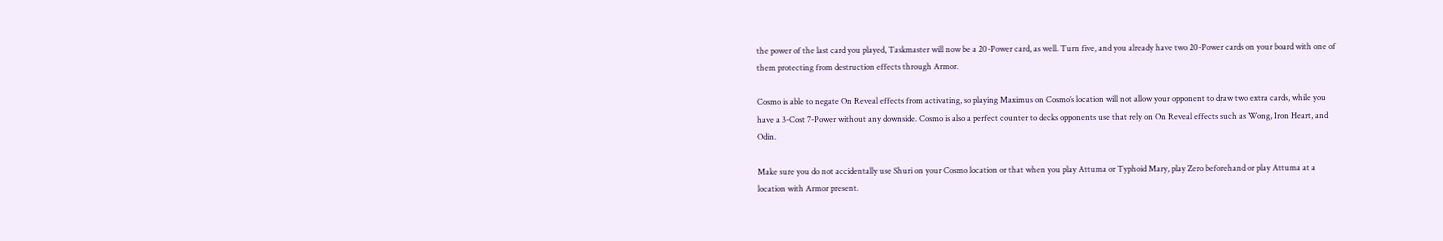the power of the last card you played, Taskmaster will now be a 20-Power card, as well. Turn five, and you already have two 20-Power cards on your board with one of them protecting from destruction effects through Armor.

Cosmo is able to negate On Reveal effects from activating, so playing Maximus on Cosmo’s location will not allow your opponent to draw two extra cards, while you have a 3-Cost 7-Power without any downside. Cosmo is also a perfect counter to decks opponents use that rely on On Reveal effects such as Wong, Iron Heart, and Odin.

Make sure you do not accidentally use Shuri on your Cosmo location or that when you play Attuma or Typhoid Mary, play Zero beforehand or play Attuma at a location with Armor present.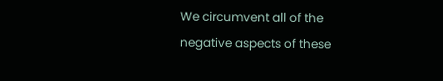We circumvent all of the negative aspects of these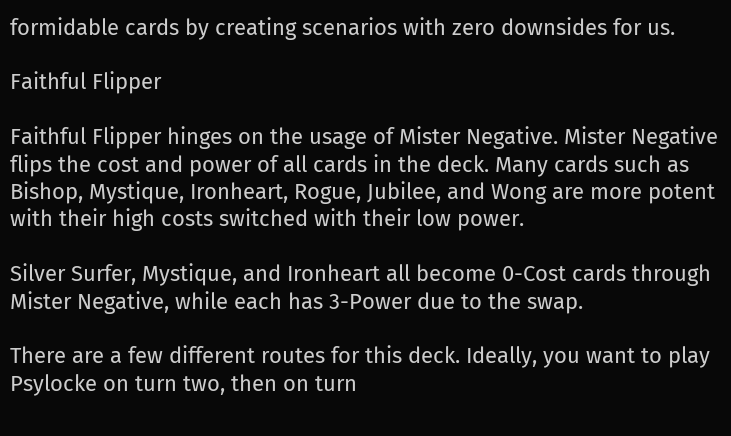formidable cards by creating scenarios with zero downsides for us.

Faithful Flipper

Faithful Flipper hinges on the usage of Mister Negative. Mister Negative flips the cost and power of all cards in the deck. Many cards such as Bishop, Mystique, Ironheart, Rogue, Jubilee, and Wong are more potent with their high costs switched with their low power.

Silver Surfer, Mystique, and Ironheart all become 0-Cost cards through Mister Negative, while each has 3-Power due to the swap.

There are a few different routes for this deck. Ideally, you want to play Psylocke on turn two, then on turn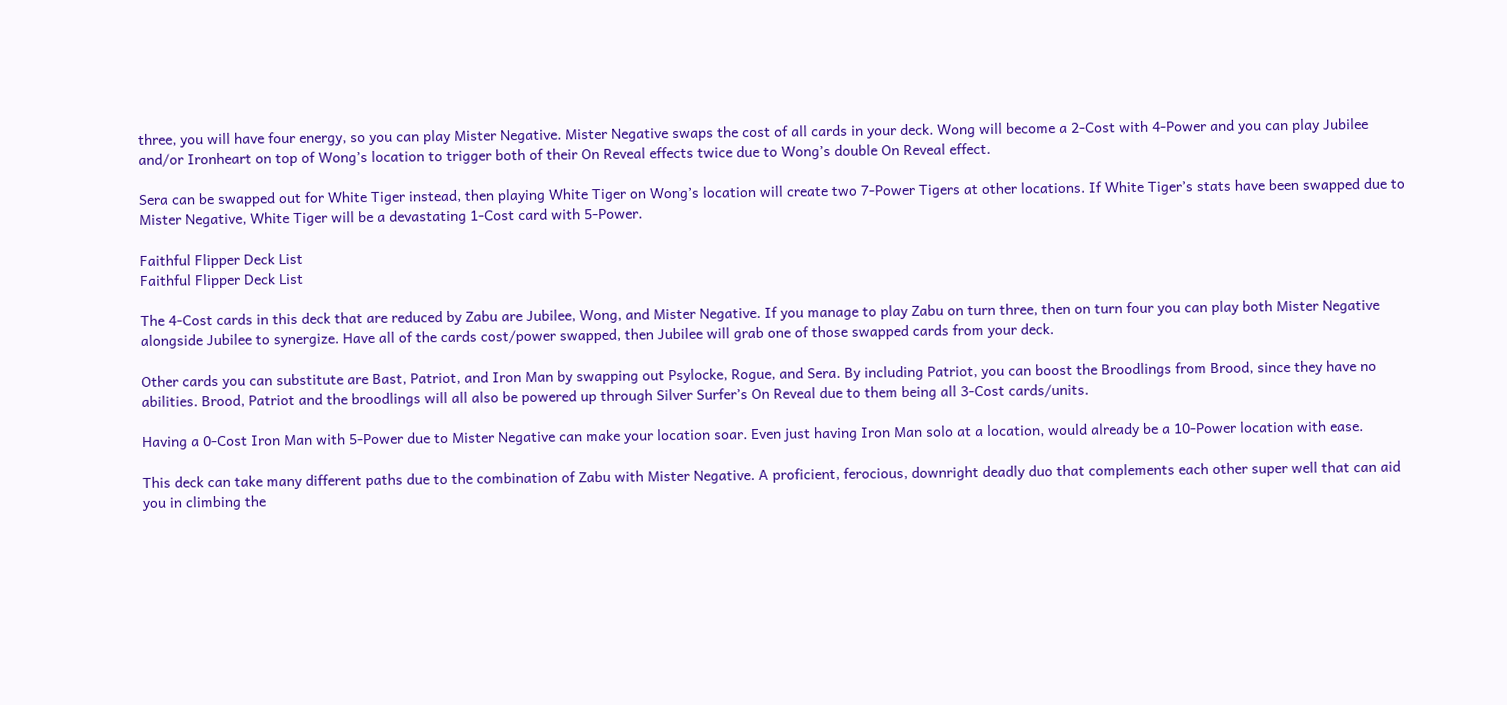three, you will have four energy, so you can play Mister Negative. Mister Negative swaps the cost of all cards in your deck. Wong will become a 2-Cost with 4-Power and you can play Jubilee and/or Ironheart on top of Wong’s location to trigger both of their On Reveal effects twice due to Wong’s double On Reveal effect.

Sera can be swapped out for White Tiger instead, then playing White Tiger on Wong’s location will create two 7-Power Tigers at other locations. If White Tiger’s stats have been swapped due to Mister Negative, White Tiger will be a devastating 1-Cost card with 5-Power.

Faithful Flipper Deck List
Faithful Flipper Deck List

The 4-Cost cards in this deck that are reduced by Zabu are Jubilee, Wong, and Mister Negative. If you manage to play Zabu on turn three, then on turn four you can play both Mister Negative alongside Jubilee to synergize. Have all of the cards cost/power swapped, then Jubilee will grab one of those swapped cards from your deck.

Other cards you can substitute are Bast, Patriot, and Iron Man by swapping out Psylocke, Rogue, and Sera. By including Patriot, you can boost the Broodlings from Brood, since they have no abilities. Brood, Patriot and the broodlings will all also be powered up through Silver Surfer’s On Reveal due to them being all 3-Cost cards/units.

Having a 0-Cost Iron Man with 5-Power due to Mister Negative can make your location soar. Even just having Iron Man solo at a location, would already be a 10-Power location with ease.

This deck can take many different paths due to the combination of Zabu with Mister Negative. A proficient, ferocious, downright deadly duo that complements each other super well that can aid you in climbing the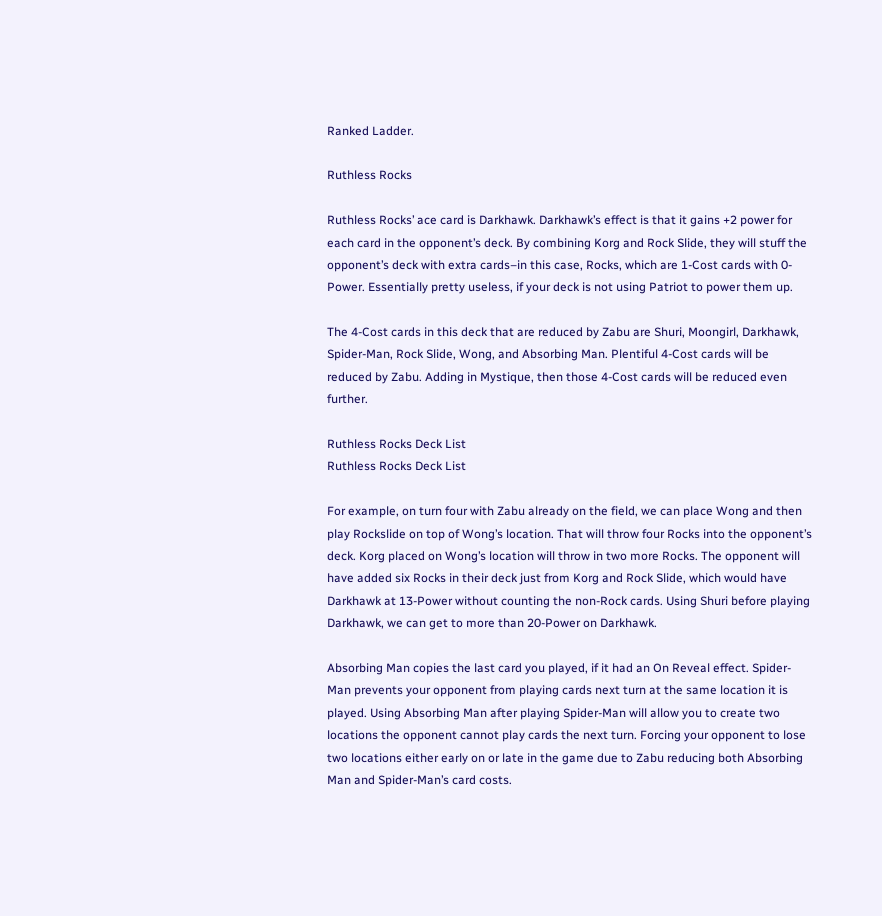Ranked Ladder.

Ruthless Rocks

Ruthless Rocks’ ace card is Darkhawk. Darkhawk’s effect is that it gains +2 power for each card in the opponent’s deck. By combining Korg and Rock Slide, they will stuff the opponent’s deck with extra cards–in this case, Rocks, which are 1-Cost cards with 0-Power. Essentially pretty useless, if your deck is not using Patriot to power them up.

The 4-Cost cards in this deck that are reduced by Zabu are Shuri, Moongirl, Darkhawk, Spider-Man, Rock Slide, Wong, and Absorbing Man. Plentiful 4-Cost cards will be reduced by Zabu. Adding in Mystique, then those 4-Cost cards will be reduced even further.

Ruthless Rocks Deck List
Ruthless Rocks Deck List

For example, on turn four with Zabu already on the field, we can place Wong and then play Rockslide on top of Wong’s location. That will throw four Rocks into the opponent’s deck. Korg placed on Wong’s location will throw in two more Rocks. The opponent will have added six Rocks in their deck just from Korg and Rock Slide, which would have Darkhawk at 13-Power without counting the non-Rock cards. Using Shuri before playing Darkhawk, we can get to more than 20-Power on Darkhawk.

Absorbing Man copies the last card you played, if it had an On Reveal effect. Spider-Man prevents your opponent from playing cards next turn at the same location it is played. Using Absorbing Man after playing Spider-Man will allow you to create two locations the opponent cannot play cards the next turn. Forcing your opponent to lose two locations either early on or late in the game due to Zabu reducing both Absorbing Man and Spider-Man’s card costs.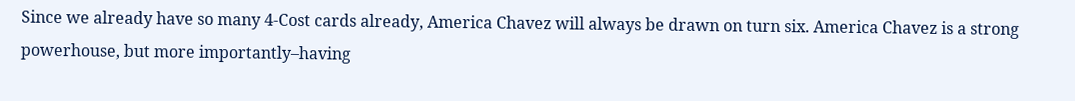Since we already have so many 4-Cost cards already, America Chavez will always be drawn on turn six. America Chavez is a strong powerhouse, but more importantly–having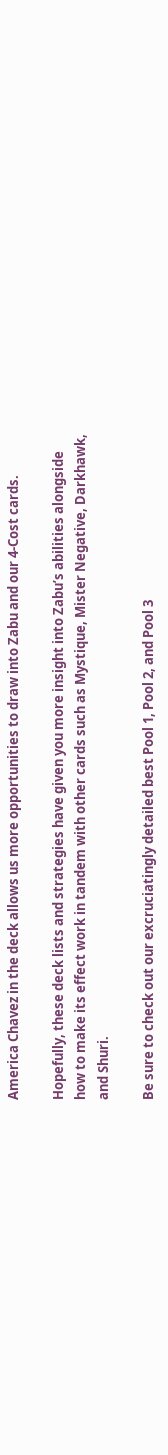America Chavez in the deck allows us more opportunities to draw into Zabu and our 4-Cost cards.

Hopefully, these deck lists and strategies have given you more insight into Zabu’s abilities alongside how to make its effect work in tandem with other cards such as Mystique, Mister Negative, Darkhawk, and Shuri.

Be sure to check out our excruciatingly detailed best Pool 1, Pool 2, and Pool 3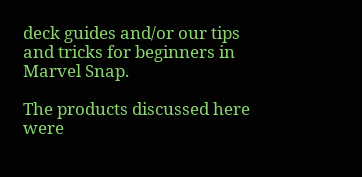deck guides and/or our tips and tricks for beginners in Marvel Snap.

The products discussed here were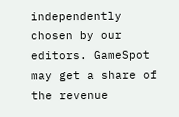independently chosen by our editors. GameSpot may get a share of the revenue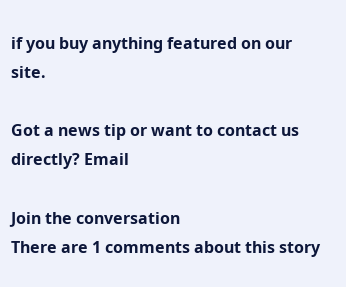if you buy anything featured on our site.

Got a news tip or want to contact us directly? Email

Join the conversation
There are 1 comments about this story